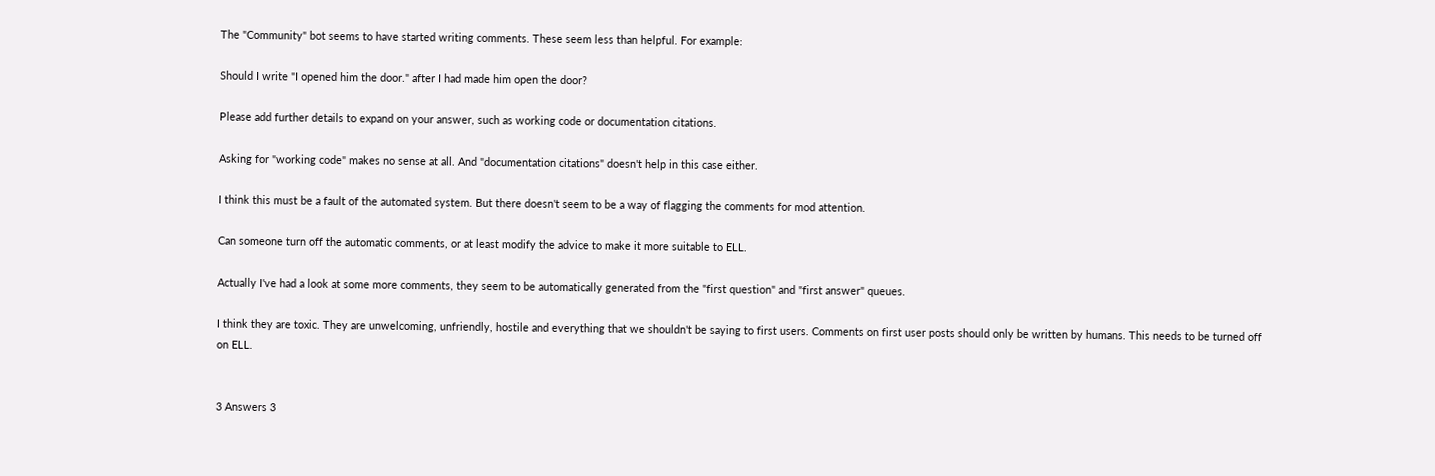The "Community" bot seems to have started writing comments. These seem less than helpful. For example:

Should I write "I opened him the door." after I had made him open the door?

Please add further details to expand on your answer, such as working code or documentation citations.

Asking for "working code" makes no sense at all. And "documentation citations" doesn't help in this case either.

I think this must be a fault of the automated system. But there doesn't seem to be a way of flagging the comments for mod attention.

Can someone turn off the automatic comments, or at least modify the advice to make it more suitable to ELL.

Actually I've had a look at some more comments, they seem to be automatically generated from the "first question" and "first answer" queues.

I think they are toxic. They are unwelcoming, unfriendly, hostile and everything that we shouldn't be saying to first users. Comments on first user posts should only be written by humans. This needs to be turned off on ELL.


3 Answers 3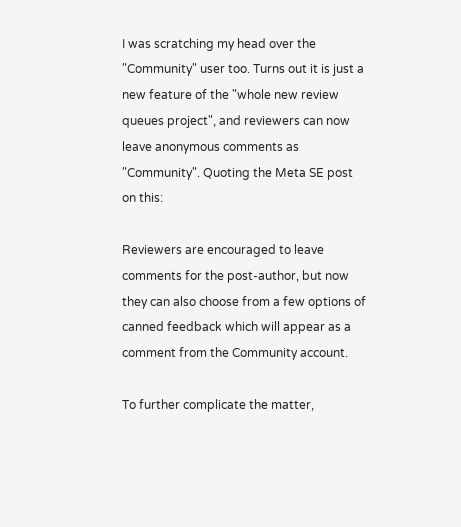I was scratching my head over the "Community" user too. Turns out it is just a new feature of the "whole new review queues project", and reviewers can now leave anonymous comments as "Community". Quoting the Meta SE post on this:

Reviewers are encouraged to leave comments for the post-author, but now they can also choose from a few options of canned feedback which will appear as a comment from the Community account.

To further complicate the matter,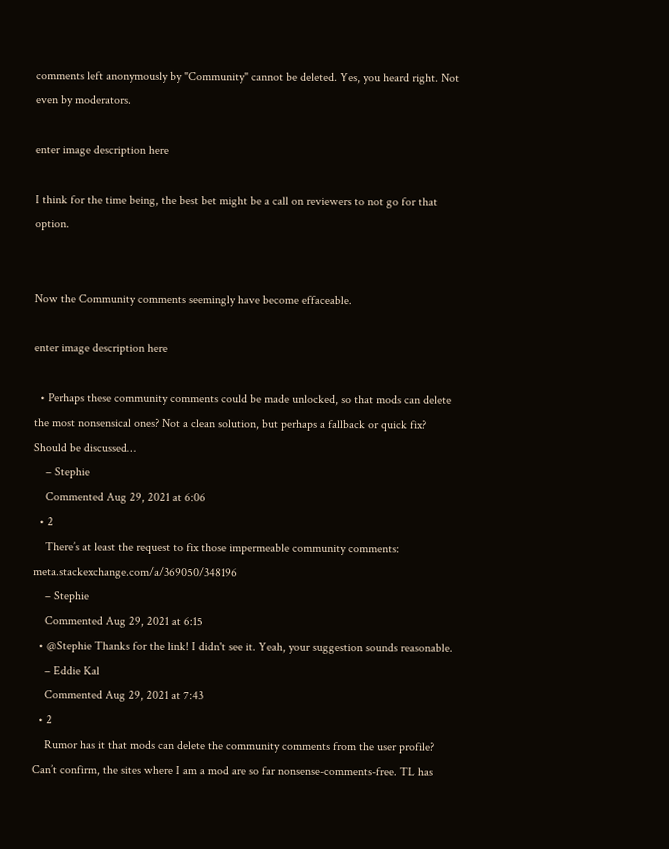comments left anonymously by "Community" cannot be deleted. Yes, you heard right. Not even by moderators.

enter image description here

I think for the time being, the best bet might be a call on reviewers to not go for that option.


Now the Community comments seemingly have become effaceable.

enter image description here

  • Perhaps these community comments could be made unlocked, so that mods can delete the most nonsensical ones? Not a clean solution, but perhaps a fallback or quick fix? Should be discussed…
    – Stephie
    Commented Aug 29, 2021 at 6:06
  • 2
    There’s at least the request to fix those impermeable community comments: meta.stackexchange.com/a/369050/348196
    – Stephie
    Commented Aug 29, 2021 at 6:15
  • @Stephie Thanks for the link! I didn't see it. Yeah, your suggestion sounds reasonable.
    – Eddie Kal
    Commented Aug 29, 2021 at 7:43
  • 2
    Rumor has it that mods can delete the community comments from the user profile? Can’t confirm, the sites where I am a mod are so far nonsense-comments-free. TL has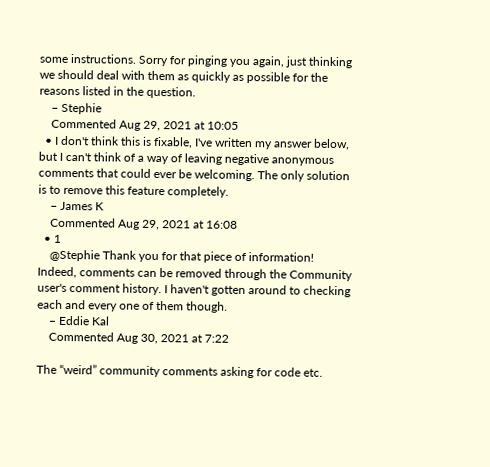some instructions. Sorry for pinging you again, just thinking we should deal with them as quickly as possible for the reasons listed in the question.
    – Stephie
    Commented Aug 29, 2021 at 10:05
  • I don't think this is fixable, I've written my answer below, but I can't think of a way of leaving negative anonymous comments that could ever be welcoming. The only solution is to remove this feature completely.
    – James K
    Commented Aug 29, 2021 at 16:08
  • 1
    @Stephie Thank you for that piece of information! Indeed, comments can be removed through the Community user's comment history. I haven't gotten around to checking each and every one of them though.
    – Eddie Kal
    Commented Aug 30, 2021 at 7:22

The “weird” community comments asking for code etc.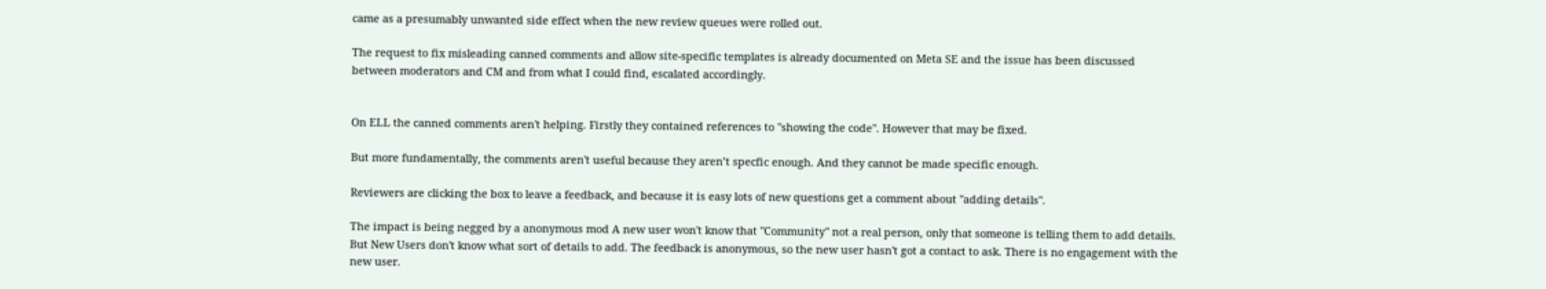came as a presumably unwanted side effect when the new review queues were rolled out.

The request to fix misleading canned comments and allow site-specific templates is already documented on Meta SE and the issue has been discussed between moderators and CM and from what I could find, escalated accordingly.


On ELL the canned comments aren't helping. Firstly they contained references to "showing the code". However that may be fixed.

But more fundamentally, the comments aren't useful because they aren’t specfic enough. And they cannot be made specific enough.

Reviewers are clicking the box to leave a feedback, and because it is easy lots of new questions get a comment about "adding details".

The impact is being negged by a anonymous mod A new user won't know that "Community" not a real person, only that someone is telling them to add details. But New Users don't know what sort of details to add. The feedback is anonymous, so the new user hasn't got a contact to ask. There is no engagement with the new user.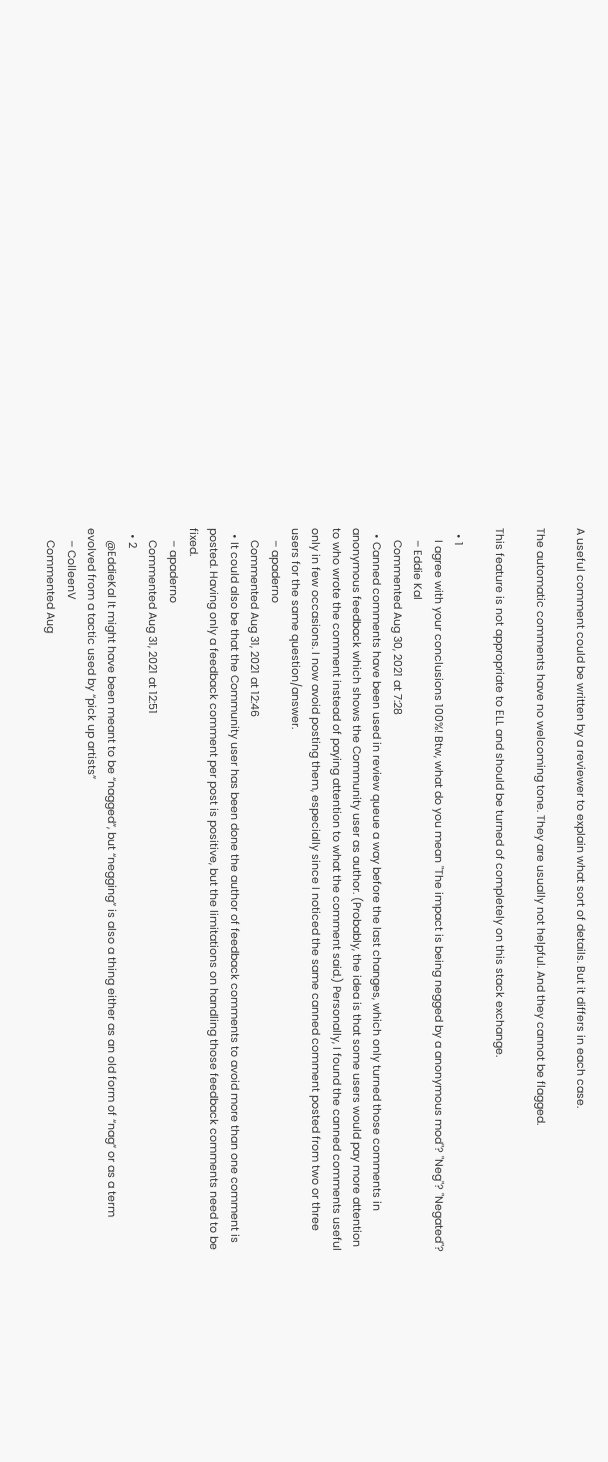A useful comment could be written by a reviewer to explain what sort of details. But it differs in each case.

The automatic comments have no welcoming tone. They are usually not helpful. And they cannot be flagged.

This feature is not appropriate to ELL and should be turned of completely on this stack exchange.

  • 1
    I agree with your conclusions 100%! Btw, what do you mean "The impact is being negged by a anonymous mod"? "Neg"? "Negated"?
    – Eddie Kal
    Commented Aug 30, 2021 at 7:28
  • Canned comments have been used in review queue a way before the last changes, which only turned those comments in anonymous feedback which shows the Community user as author. (Probably, the idea is that some users would pay more attention to who wrote the comment instead of paying attention to what the comment said.) Personally, I found the canned comments useful only in few occasions. I now avoid posting them, especially since I noticed the same canned comment posted from two or three users for the same question/answer.
    – apaderno
    Commented Aug 31, 2021 at 12:46
  • It could also be that the Community user has been done the author of feedback comments to avoid more than one comment is posted. Having only a feedback comment per post is positive, but the limitations on handling those feedback comments need to be fixed.
    – apaderno
    Commented Aug 31, 2021 at 12:51
  • 2
    @EddieKal It might have been meant to be “nagged”, but “negging” is also a thing either as an old form of “nag” or as a term evolved from a tactic used by “pick up artists”
    – ColleenV
    Commented Aug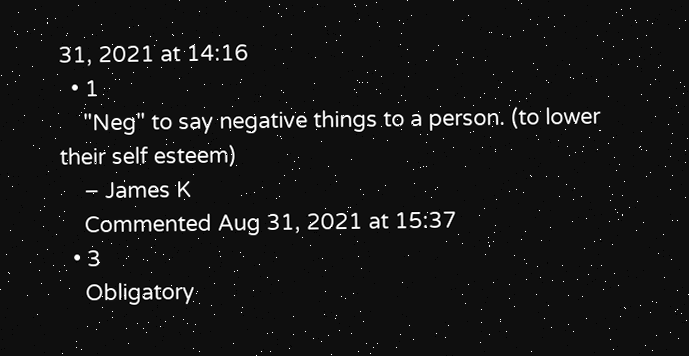31, 2021 at 14:16
  • 1
    "Neg" to say negative things to a person. (to lower their self esteem)
    – James K
    Commented Aug 31, 2021 at 15:37
  • 3
    Obligatory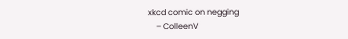xkcd comic on negging
    – ColleenV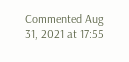Commented Aug 31, 2021 at 17:55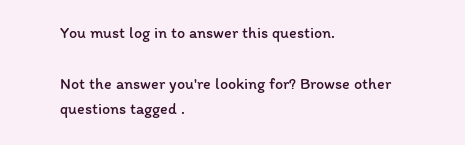You must log in to answer this question.

Not the answer you're looking for? Browse other questions tagged .